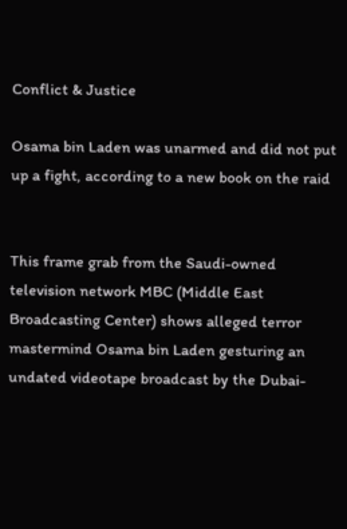Conflict & Justice

Osama bin Laden was unarmed and did not put up a fight, according to a new book on the raid


This frame grab from the Saudi-owned television network MBC (Middle East Broadcasting Center) shows alleged terror mastermind Osama bin Laden gesturing an undated videotape broadcast by the Dubai-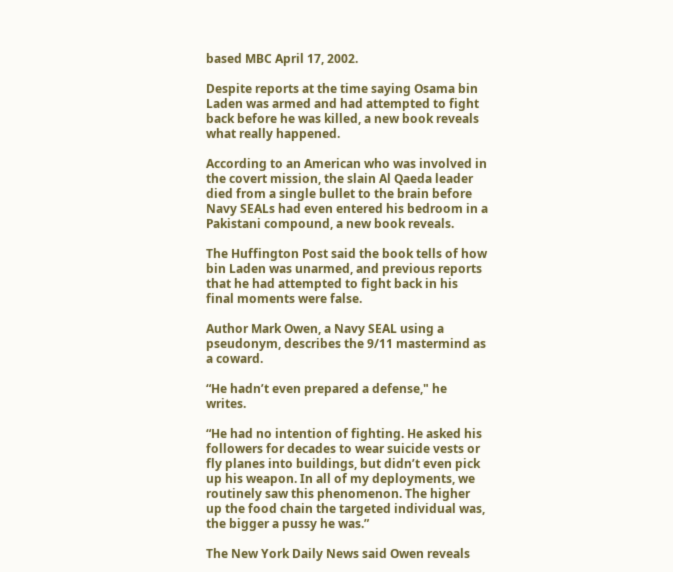based MBC April 17, 2002.

Despite reports at the time saying Osama bin Laden was armed and had attempted to fight back before he was killed, a new book reveals what really happened.

According to an American who was involved in the covert mission, the slain Al Qaeda leader died from a single bullet to the brain before Navy SEALs had even entered his bedroom in a Pakistani compound, a new book reveals.

The Huffington Post said the book tells of how bin Laden was unarmed, and previous reports that he had attempted to fight back in his final moments were false.

Author Mark Owen, a Navy SEAL using a pseudonym, describes the 9/11 mastermind as a coward.

“He hadn’t even prepared a defense," he writes.

“He had no intention of fighting. He asked his followers for decades to wear suicide vests or fly planes into buildings, but didn’t even pick up his weapon. In all of my deployments, we routinely saw this phenomenon. The higher up the food chain the targeted individual was, the bigger a pussy he was.”

The New York Daily News said Owen reveals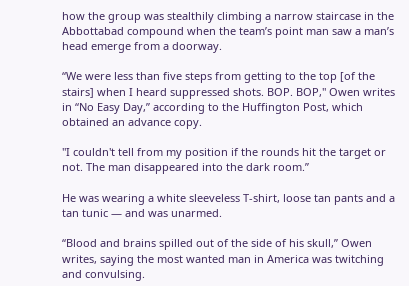how the group was stealthily climbing a narrow staircase in the Abbottabad compound when the team’s point man saw a man’s head emerge from a doorway.

“We were less than five steps from getting to the top [of the stairs] when I heard suppressed shots. BOP. BOP," Owen writes in “No Easy Day,” according to the Huffington Post, which obtained an advance copy.

"I couldn't tell from my position if the rounds hit the target or not. The man disappeared into the dark room.”

He was wearing a white sleeveless T-shirt, loose tan pants and a tan tunic — and was unarmed.

“Blood and brains spilled out of the side of his skull,” Owen writes, saying the most wanted man in America was twitching and convulsing.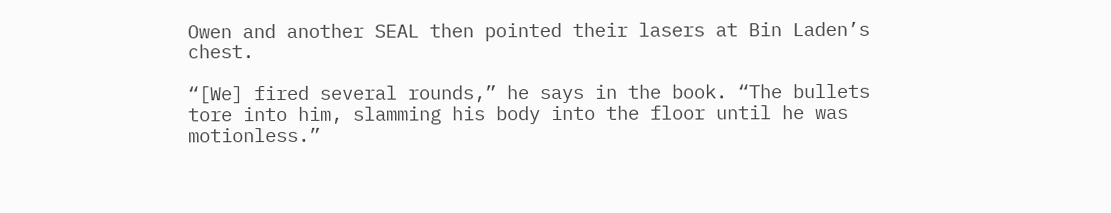Owen and another SEAL then pointed their lasers at Bin Laden’s chest.

“[We] fired several rounds,” he says in the book. “The bullets tore into him, slamming his body into the floor until he was motionless.”